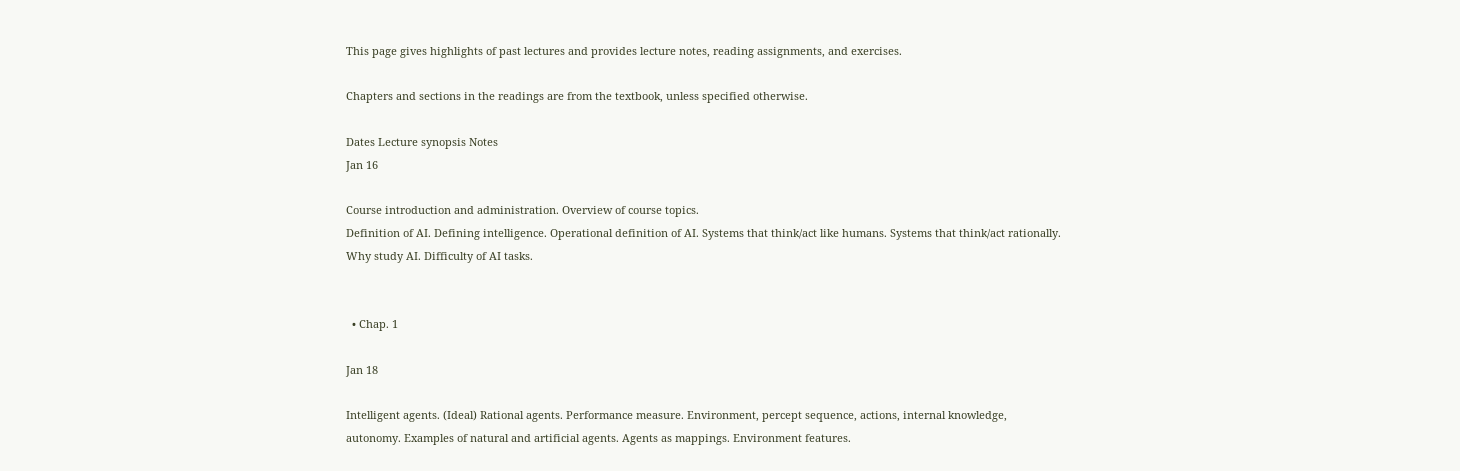This page gives highlights of past lectures and provides lecture notes, reading assignments, and exercises.

Chapters and sections in the readings are from the textbook, unless specified otherwise.

Dates Lecture synopsis Notes
Jan 16

Course introduction and administration. Overview of course topics.
Definition of AI. Defining intelligence. Operational definition of AI. Systems that think/act like humans. Systems that think/act rationally. Why study AI. Difficulty of AI tasks.


  • Chap. 1

Jan 18

Intelligent agents. (Ideal) Rational agents. Performance measure. Environment, percept sequence, actions, internal knowledge, autonomy. Examples of natural and artificial agents. Agents as mappings. Environment features.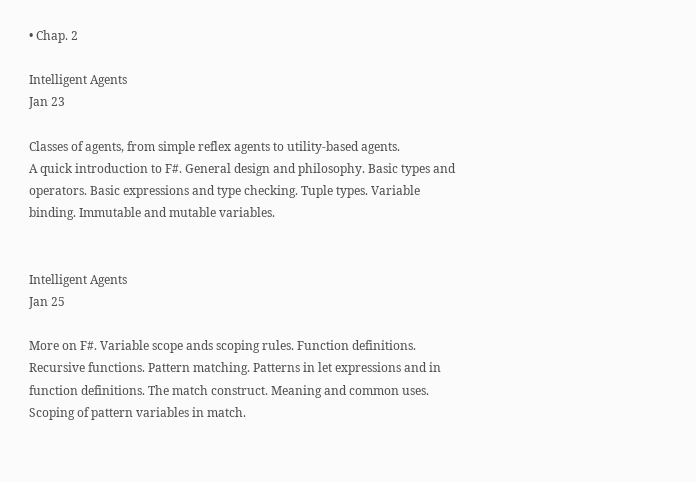• Chap. 2

Intelligent Agents
Jan 23

Classes of agents, from simple reflex agents to utility-based agents.
A quick introduction to F#. General design and philosophy. Basic types and operators. Basic expressions and type checking. Tuple types. Variable binding. Immutable and mutable variables.


Intelligent Agents
Jan 25

More on F#. Variable scope ands scoping rules. Function definitions. Recursive functions. Pattern matching. Patterns in let expressions and in function definitions. The match construct. Meaning and common uses. Scoping of pattern variables in match.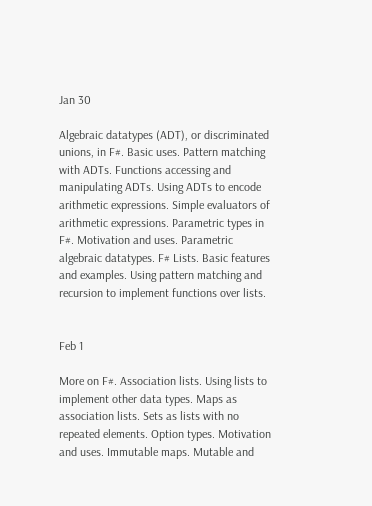Jan 30

Algebraic datatypes (ADT), or discriminated unions, in F#. Basic uses. Pattern matching with ADTs. Functions accessing and manipulating ADTs. Using ADTs to encode arithmetic expressions. Simple evaluators of arithmetic expressions. Parametric types in F#. Motivation and uses. Parametric algebraic datatypes. F# Lists. Basic features and examples. Using pattern matching and recursion to implement functions over lists.


Feb 1

More on F#. Association lists. Using lists to implement other data types. Maps as association lists. Sets as lists with no repeated elements. Option types. Motivation and uses. Immutable maps. Mutable and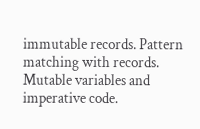immutable records. Pattern matching with records. Mutable variables and imperative code.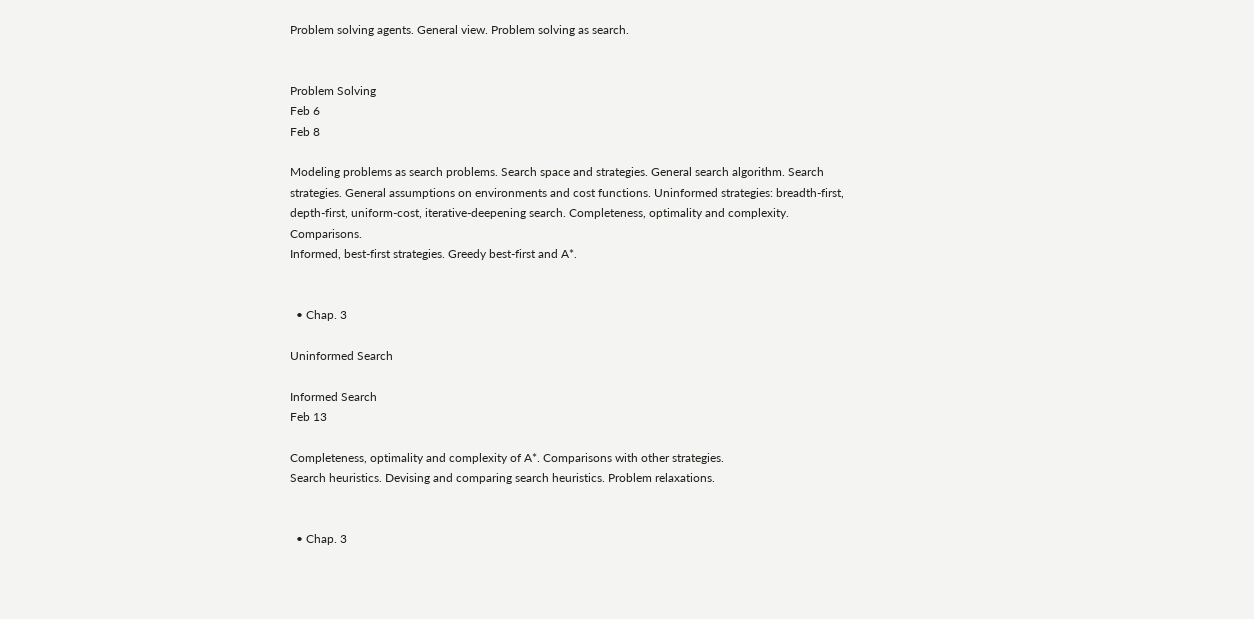Problem solving agents. General view. Problem solving as search.


Problem Solving
Feb 6
Feb 8

Modeling problems as search problems. Search space and strategies. General search algorithm. Search strategies. General assumptions on environments and cost functions. Uninformed strategies: breadth-first, depth-first, uniform-cost, iterative-deepening search. Completeness, optimality and complexity. Comparisons.
Informed, best-first strategies. Greedy best-first and A*.


  • Chap. 3

Uninformed Search

Informed Search
Feb 13

Completeness, optimality and complexity of A*. Comparisons with other strategies.
Search heuristics. Devising and comparing search heuristics. Problem relaxations.


  • Chap. 3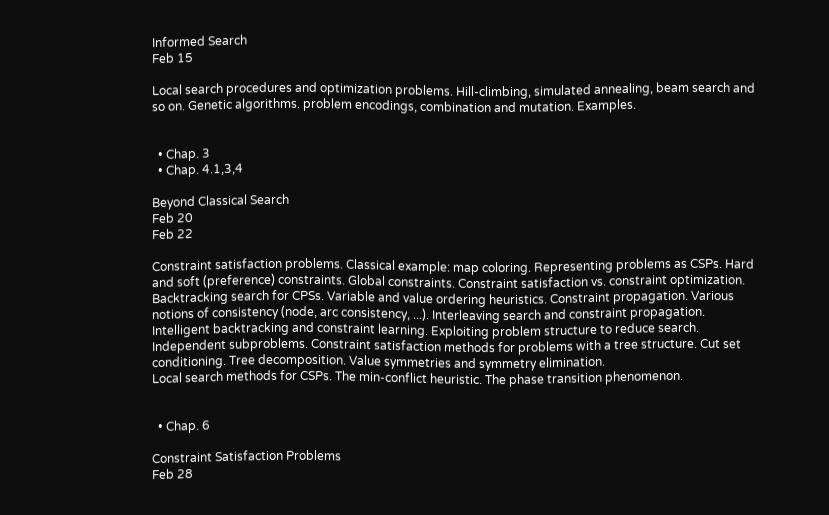Informed Search
Feb 15

Local search procedures and optimization problems. Hill-climbing, simulated annealing, beam search and so on. Genetic algorithms. problem encodings, combination and mutation. Examples.


  • Chap. 3
  • Chap. 4.1,3,4

Beyond Classical Search
Feb 20
Feb 22

Constraint satisfaction problems. Classical example: map coloring. Representing problems as CSPs. Hard and soft (preference) constraints. Global constraints. Constraint satisfaction vs. constraint optimization.
Backtracking search for CPSs. Variable and value ordering heuristics. Constraint propagation. Various notions of consistency (node, arc consistency, ...). Interleaving search and constraint propagation. Intelligent backtracking and constraint learning. Exploiting problem structure to reduce search. Independent subproblems. Constraint satisfaction methods for problems with a tree structure. Cut set conditioning. Tree decomposition. Value symmetries and symmetry elimination.
Local search methods for CSPs. The min-conflict heuristic. The phase transition phenomenon.


  • Chap. 6

Constraint Satisfaction Problems
Feb 28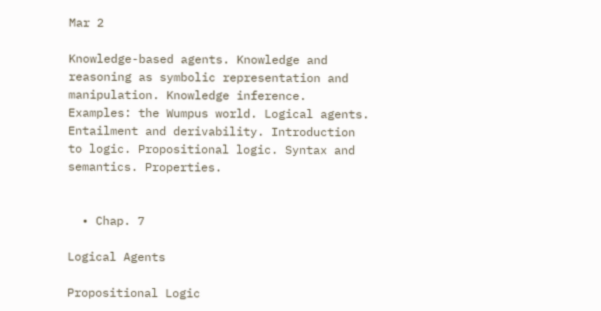Mar 2

Knowledge-based agents. Knowledge and reasoning as symbolic representation and manipulation. Knowledge inference. Examples: the Wumpus world. Logical agents. Entailment and derivability. Introduction to logic. Propositional logic. Syntax and semantics. Properties.


  • Chap. 7

Logical Agents

Propositional Logic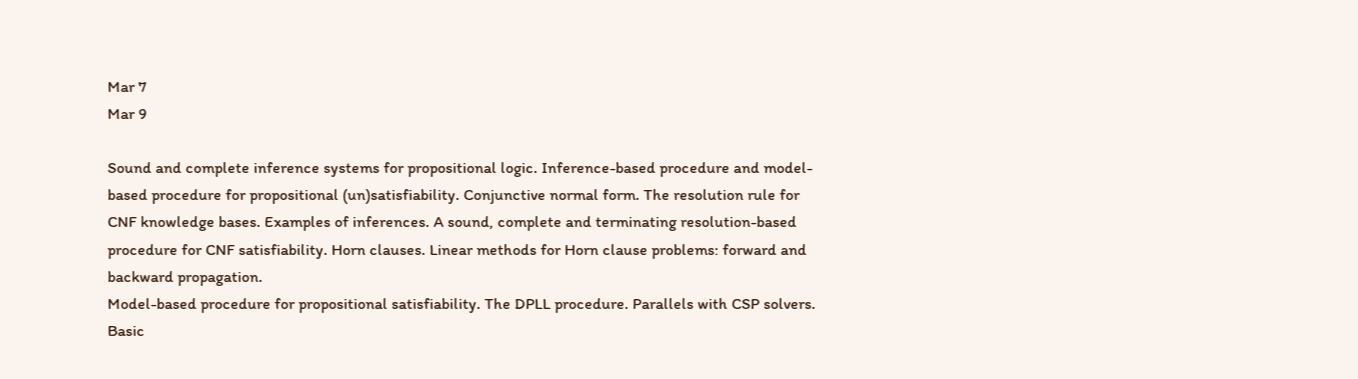Mar 7
Mar 9

Sound and complete inference systems for propositional logic. Inference-based procedure and model-based procedure for propositional (un)satisfiability. Conjunctive normal form. The resolution rule for CNF knowledge bases. Examples of inferences. A sound, complete and terminating resolution-based procedure for CNF satisfiability. Horn clauses. Linear methods for Horn clause problems: forward and backward propagation.
Model-based procedure for propositional satisfiability. The DPLL procedure. Parallels with CSP solvers. Basic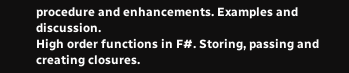procedure and enhancements. Examples and discussion.
High order functions in F#. Storing, passing and creating closures.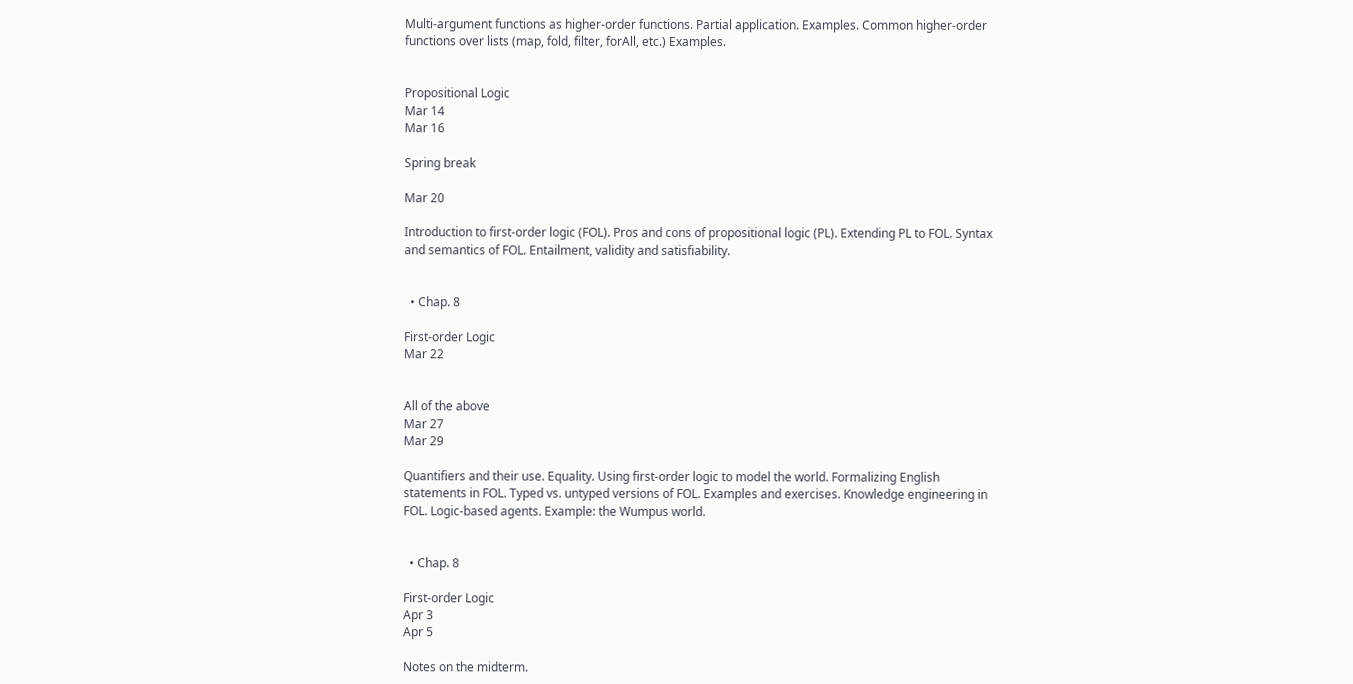Multi-argument functions as higher-order functions. Partial application. Examples. Common higher-order functions over lists (map, fold, filter, forAll, etc.) Examples.


Propositional Logic
Mar 14
Mar 16

Spring break

Mar 20

Introduction to first-order logic (FOL). Pros and cons of propositional logic (PL). Extending PL to FOL. Syntax and semantics of FOL. Entailment, validity and satisfiability.


  • Chap. 8

First-order Logic
Mar 22


All of the above
Mar 27
Mar 29

Quantifiers and their use. Equality. Using first-order logic to model the world. Formalizing English statements in FOL. Typed vs. untyped versions of FOL. Examples and exercises. Knowledge engineering in FOL. Logic-based agents. Example: the Wumpus world.


  • Chap. 8

First-order Logic
Apr 3
Apr 5

Notes on the midterm.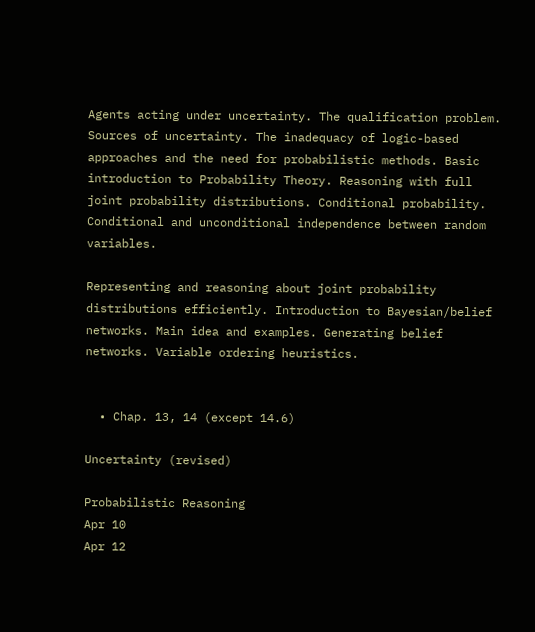Agents acting under uncertainty. The qualification problem. Sources of uncertainty. The inadequacy of logic-based approaches and the need for probabilistic methods. Basic introduction to Probability Theory. Reasoning with full joint probability distributions. Conditional probability. Conditional and unconditional independence between random variables.

Representing and reasoning about joint probability distributions efficiently. Introduction to Bayesian/belief networks. Main idea and examples. Generating belief networks. Variable ordering heuristics.


  • Chap. 13, 14 (except 14.6)

Uncertainty (revised)

Probabilistic Reasoning
Apr 10
Apr 12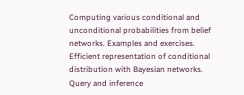Computing various conditional and unconditional probabilities from belief networks. Examples and exercises. Efficient representation of conditional distribution with Bayesian networks. Query and inference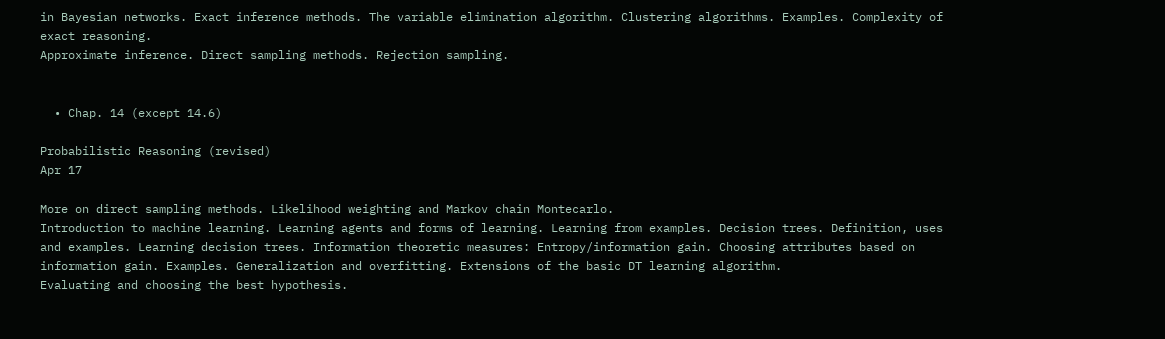in Bayesian networks. Exact inference methods. The variable elimination algorithm. Clustering algorithms. Examples. Complexity of exact reasoning.
Approximate inference. Direct sampling methods. Rejection sampling.


  • Chap. 14 (except 14.6)

Probabilistic Reasoning (revised)
Apr 17

More on direct sampling methods. Likelihood weighting and Markov chain Montecarlo.
Introduction to machine learning. Learning agents and forms of learning. Learning from examples. Decision trees. Definition, uses and examples. Learning decision trees. Information theoretic measures: Entropy/information gain. Choosing attributes based on information gain. Examples. Generalization and overfitting. Extensions of the basic DT learning algorithm.
Evaluating and choosing the best hypothesis.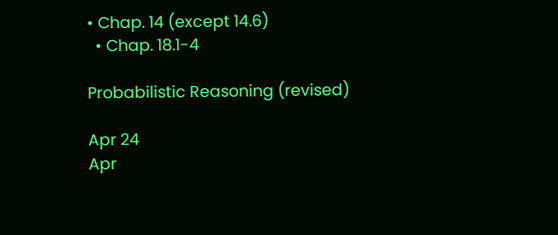• Chap. 14 (except 14.6)
  • Chap. 18.1-4

Probabilistic Reasoning (revised)

Apr 24
Apr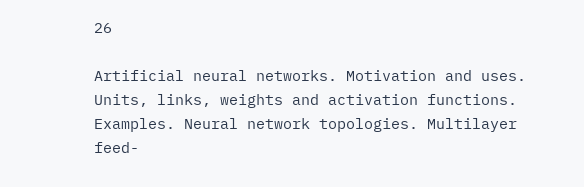26

Artificial neural networks. Motivation and uses. Units, links, weights and activation functions. Examples. Neural network topologies. Multilayer feed-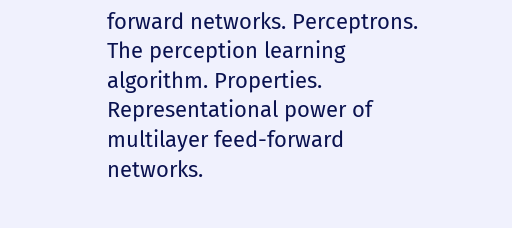forward networks. Perceptrons. The perception learning algorithm. Properties.
Representational power of multilayer feed-forward networks.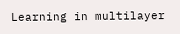Learning in multilayer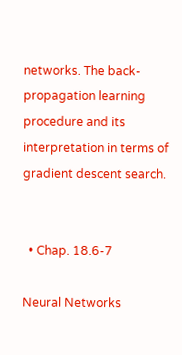networks. The back-propagation learning procedure and its interpretation in terms of gradient descent search.


  • Chap. 18.6-7

Neural Networks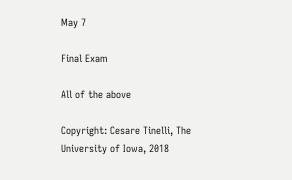May 7

Final Exam

All of the above

Copyright: Cesare Tinelli, The University of Iowa, 2018